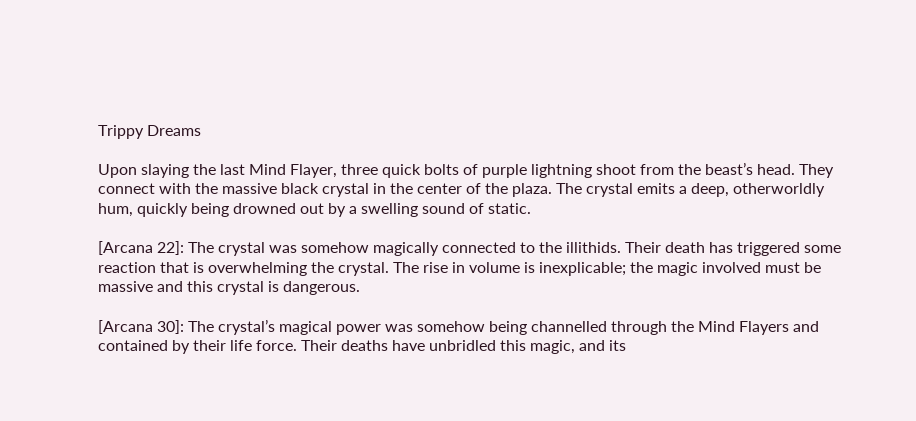Trippy Dreams

Upon slaying the last Mind Flayer, three quick bolts of purple lightning shoot from the beast’s head. They connect with the massive black crystal in the center of the plaza. The crystal emits a deep, otherworldly hum, quickly being drowned out by a swelling sound of static.

[Arcana 22]: The crystal was somehow magically connected to the illithids. Their death has triggered some reaction that is overwhelming the crystal. The rise in volume is inexplicable; the magic involved must be massive and this crystal is dangerous.

[Arcana 30]: The crystal’s magical power was somehow being channelled through the Mind Flayers and contained by their life force. Their deaths have unbridled this magic, and its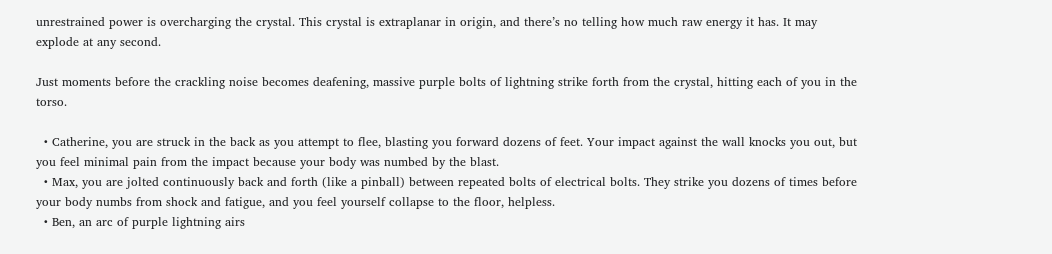unrestrained power is overcharging the crystal. This crystal is extraplanar in origin, and there’s no telling how much raw energy it has. It may explode at any second.

Just moments before the crackling noise becomes deafening, massive purple bolts of lightning strike forth from the crystal, hitting each of you in the torso.

  • Catherine, you are struck in the back as you attempt to flee, blasting you forward dozens of feet. Your impact against the wall knocks you out, but you feel minimal pain from the impact because your body was numbed by the blast.
  • Max, you are jolted continuously back and forth (like a pinball) between repeated bolts of electrical bolts. They strike you dozens of times before your body numbs from shock and fatigue, and you feel yourself collapse to the floor, helpless.
  • Ben, an arc of purple lightning airs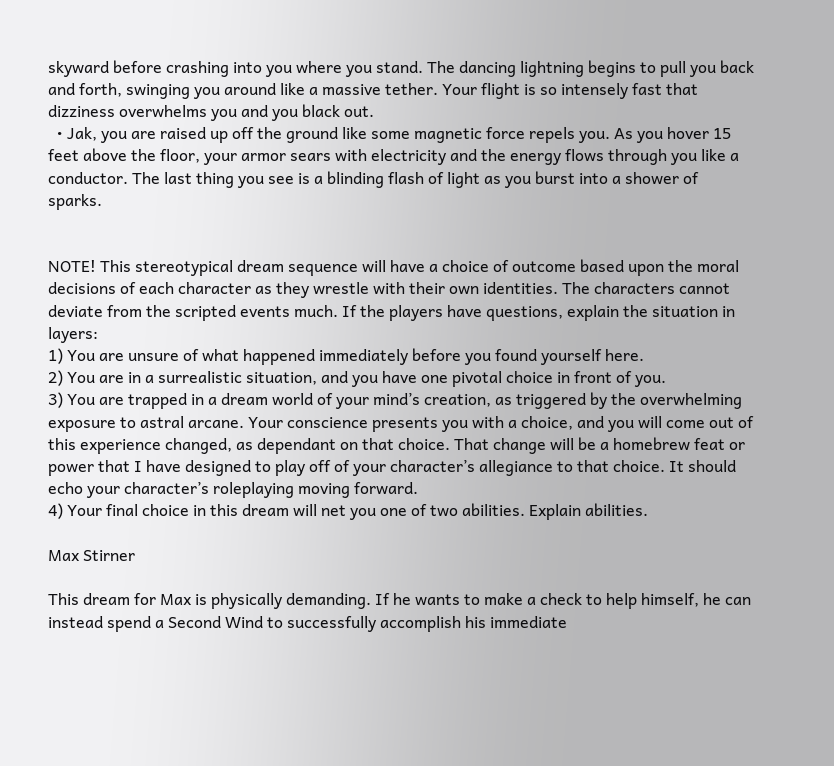skyward before crashing into you where you stand. The dancing lightning begins to pull you back and forth, swinging you around like a massive tether. Your flight is so intensely fast that dizziness overwhelms you and you black out.
  • Jak, you are raised up off the ground like some magnetic force repels you. As you hover 15 feet above the floor, your armor sears with electricity and the energy flows through you like a conductor. The last thing you see is a blinding flash of light as you burst into a shower of sparks.


NOTE! This stereotypical dream sequence will have a choice of outcome based upon the moral decisions of each character as they wrestle with their own identities. The characters cannot deviate from the scripted events much. If the players have questions, explain the situation in layers:
1) You are unsure of what happened immediately before you found yourself here.
2) You are in a surrealistic situation, and you have one pivotal choice in front of you.
3) You are trapped in a dream world of your mind’s creation, as triggered by the overwhelming exposure to astral arcane. Your conscience presents you with a choice, and you will come out of this experience changed, as dependant on that choice. That change will be a homebrew feat or power that I have designed to play off of your character’s allegiance to that choice. It should echo your character’s roleplaying moving forward.
4) Your final choice in this dream will net you one of two abilities. Explain abilities.

Max Stirner

This dream for Max is physically demanding. If he wants to make a check to help himself, he can instead spend a Second Wind to successfully accomplish his immediate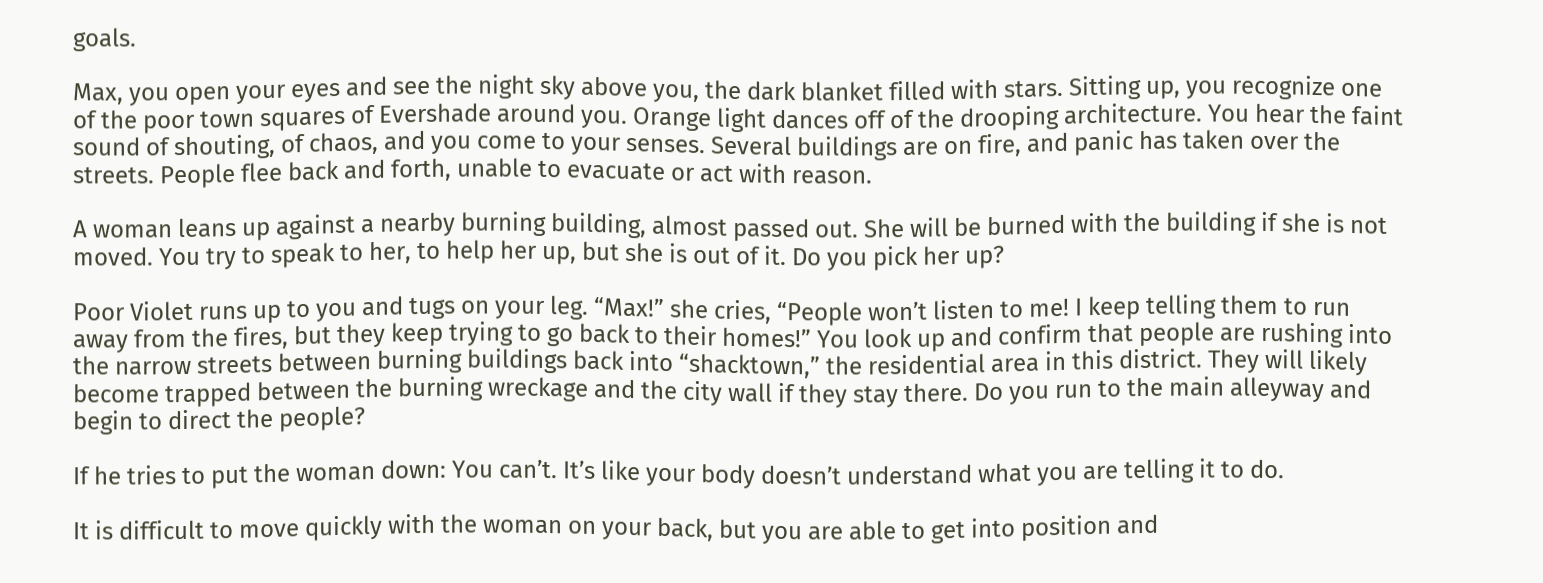goals.

Max, you open your eyes and see the night sky above you, the dark blanket filled with stars. Sitting up, you recognize one of the poor town squares of Evershade around you. Orange light dances off of the drooping architecture. You hear the faint sound of shouting, of chaos, and you come to your senses. Several buildings are on fire, and panic has taken over the streets. People flee back and forth, unable to evacuate or act with reason.

A woman leans up against a nearby burning building, almost passed out. She will be burned with the building if she is not moved. You try to speak to her, to help her up, but she is out of it. Do you pick her up?

Poor Violet runs up to you and tugs on your leg. “Max!” she cries, “People won’t listen to me! I keep telling them to run away from the fires, but they keep trying to go back to their homes!” You look up and confirm that people are rushing into the narrow streets between burning buildings back into “shacktown,” the residential area in this district. They will likely become trapped between the burning wreckage and the city wall if they stay there. Do you run to the main alleyway and begin to direct the people?

If he tries to put the woman down: You can’t. It’s like your body doesn’t understand what you are telling it to do.

It is difficult to move quickly with the woman on your back, but you are able to get into position and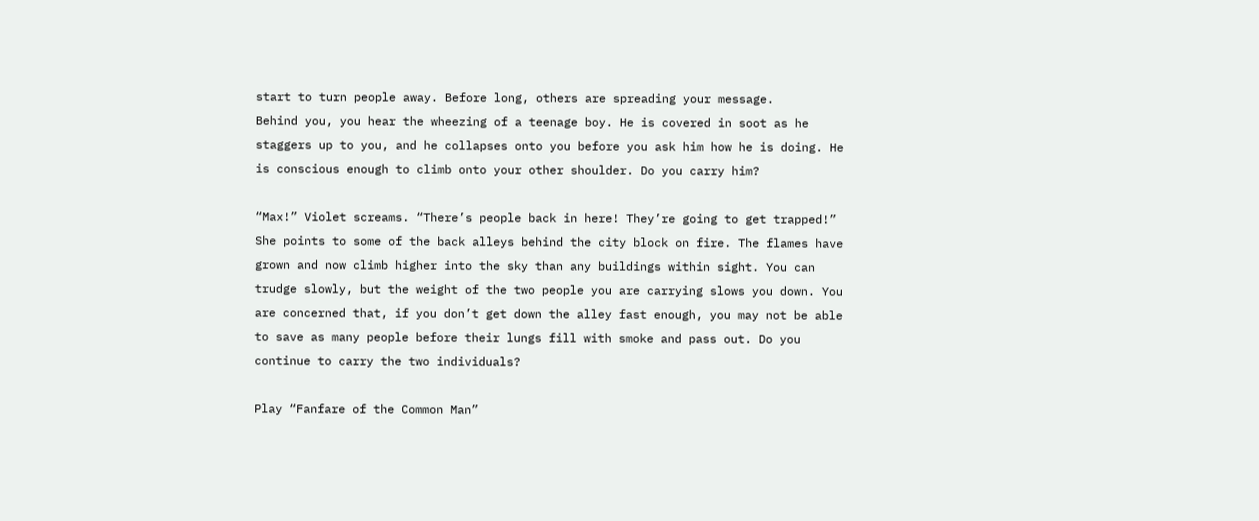start to turn people away. Before long, others are spreading your message.
Behind you, you hear the wheezing of a teenage boy. He is covered in soot as he staggers up to you, and he collapses onto you before you ask him how he is doing. He is conscious enough to climb onto your other shoulder. Do you carry him?

“Max!” Violet screams. “There’s people back in here! They’re going to get trapped!” She points to some of the back alleys behind the city block on fire. The flames have grown and now climb higher into the sky than any buildings within sight. You can trudge slowly, but the weight of the two people you are carrying slows you down. You are concerned that, if you don’t get down the alley fast enough, you may not be able to save as many people before their lungs fill with smoke and pass out. Do you continue to carry the two individuals?

Play “Fanfare of the Common Man”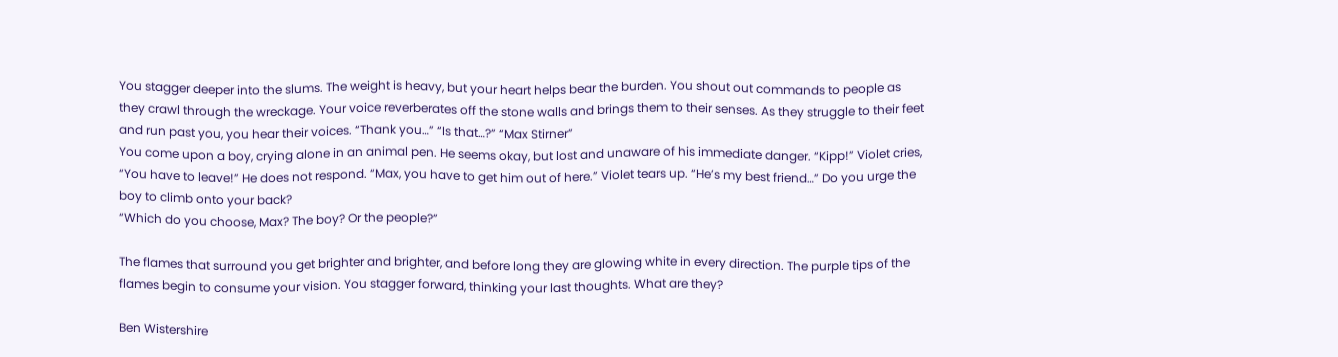You stagger deeper into the slums. The weight is heavy, but your heart helps bear the burden. You shout out commands to people as they crawl through the wreckage. Your voice reverberates off the stone walls and brings them to their senses. As they struggle to their feet and run past you, you hear their voices. “Thank you…” “Is that…?” “Max Stirner”
You come upon a boy, crying alone in an animal pen. He seems okay, but lost and unaware of his immediate danger. “Kipp!” Violet cries, “You have to leave!” He does not respond. “Max, you have to get him out of here.” Violet tears up. “He’s my best friend…” Do you urge the boy to climb onto your back?
“Which do you choose, Max? The boy? Or the people?”

The flames that surround you get brighter and brighter, and before long they are glowing white in every direction. The purple tips of the flames begin to consume your vision. You stagger forward, thinking your last thoughts. What are they?

Ben Wistershire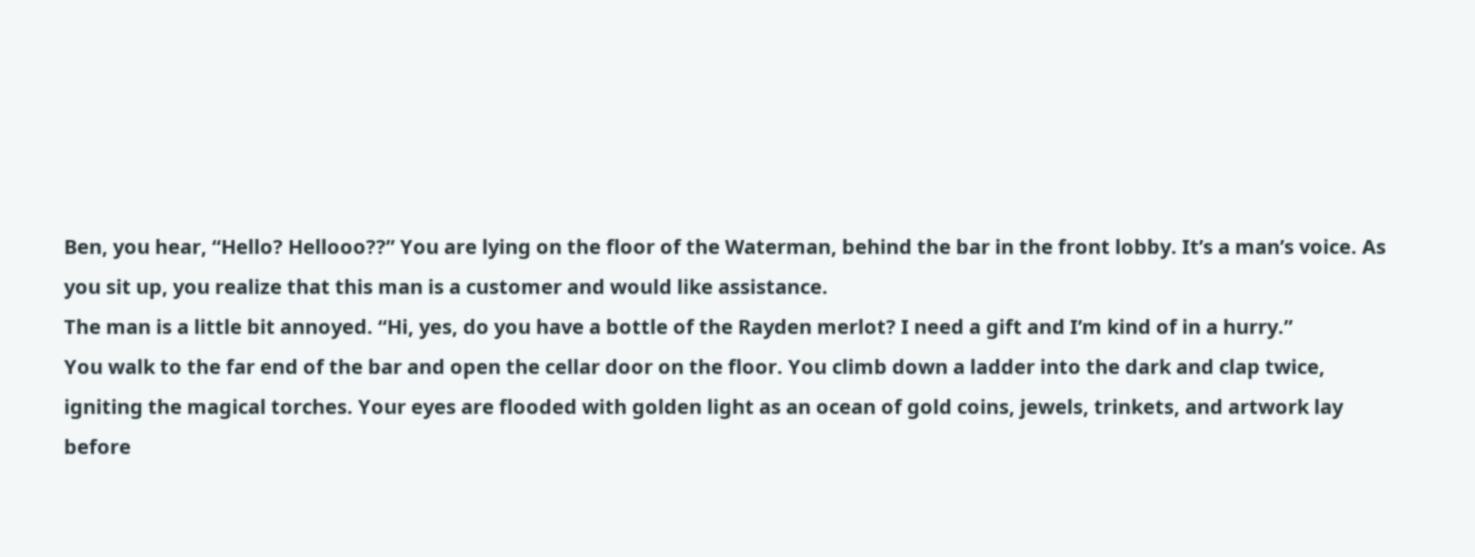Ben, you hear, “Hello? Hellooo??” You are lying on the floor of the Waterman, behind the bar in the front lobby. It’s a man’s voice. As you sit up, you realize that this man is a customer and would like assistance.
The man is a little bit annoyed. “Hi, yes, do you have a bottle of the Rayden merlot? I need a gift and I’m kind of in a hurry.”
You walk to the far end of the bar and open the cellar door on the floor. You climb down a ladder into the dark and clap twice, igniting the magical torches. Your eyes are flooded with golden light as an ocean of gold coins, jewels, trinkets, and artwork lay before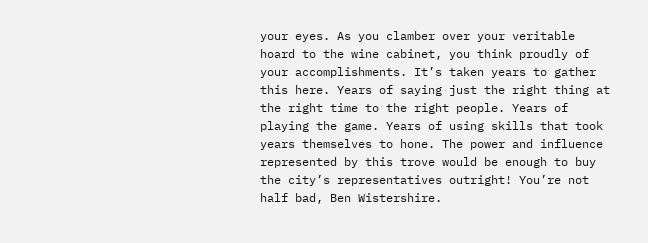your eyes. As you clamber over your veritable hoard to the wine cabinet, you think proudly of your accomplishments. It’s taken years to gather this here. Years of saying just the right thing at the right time to the right people. Years of playing the game. Years of using skills that took years themselves to hone. The power and influence represented by this trove would be enough to buy the city’s representatives outright! You’re not half bad, Ben Wistershire.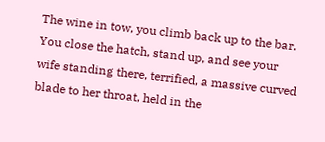The wine in tow, you climb back up to the bar. You close the hatch, stand up, and see your wife standing there, terrified, a massive curved blade to her throat, held in the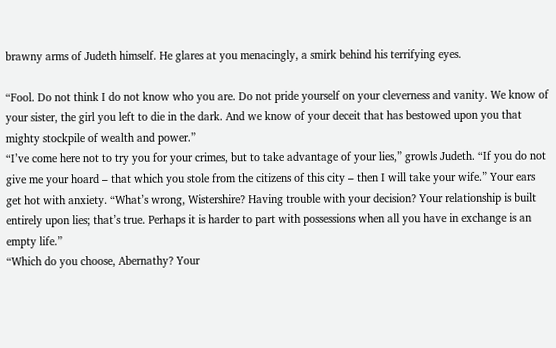brawny arms of Judeth himself. He glares at you menacingly, a smirk behind his terrifying eyes.

“Fool. Do not think I do not know who you are. Do not pride yourself on your cleverness and vanity. We know of your sister, the girl you left to die in the dark. And we know of your deceit that has bestowed upon you that mighty stockpile of wealth and power.”
“I’ve come here not to try you for your crimes, but to take advantage of your lies,” growls Judeth. “If you do not give me your hoard – that which you stole from the citizens of this city – then I will take your wife.” Your ears get hot with anxiety. “What’s wrong, Wistershire? Having trouble with your decision? Your relationship is built entirely upon lies; that’s true. Perhaps it is harder to part with possessions when all you have in exchange is an empty life.”
“Which do you choose, Abernathy? Your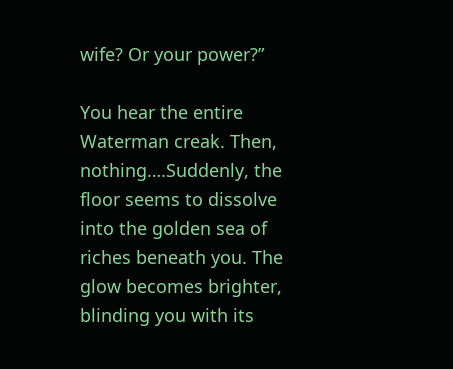wife? Or your power?”

You hear the entire Waterman creak. Then, nothing….Suddenly, the floor seems to dissolve into the golden sea of riches beneath you. The glow becomes brighter, blinding you with its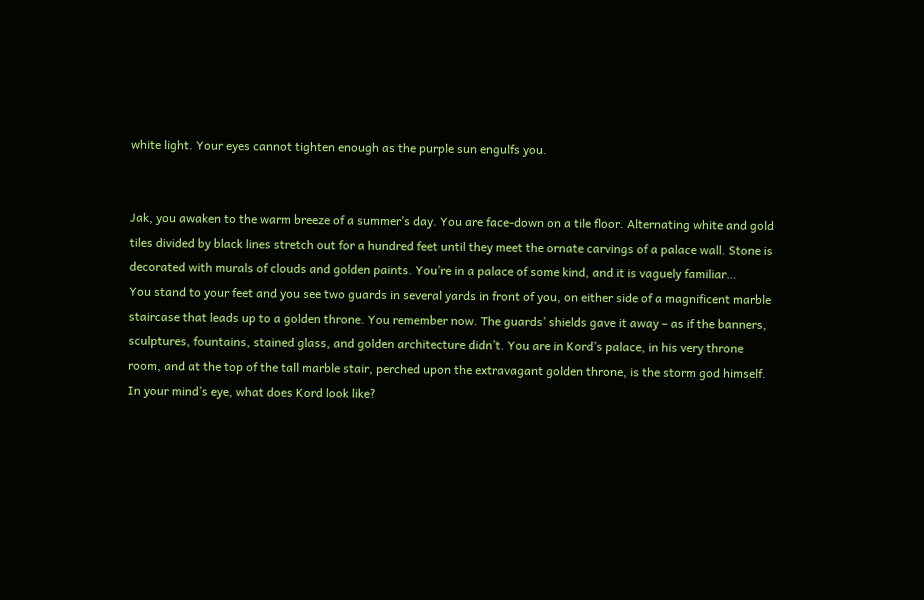white light. Your eyes cannot tighten enough as the purple sun engulfs you.


Jak, you awaken to the warm breeze of a summer’s day. You are face-down on a tile floor. Alternating white and gold tiles divided by black lines stretch out for a hundred feet until they meet the ornate carvings of a palace wall. Stone is decorated with murals of clouds and golden paints. You’re in a palace of some kind, and it is vaguely familiar…
You stand to your feet and you see two guards in several yards in front of you, on either side of a magnificent marble staircase that leads up to a golden throne. You remember now. The guards’ shields gave it away – as if the banners, sculptures, fountains, stained glass, and golden architecture didn’t. You are in Kord’s palace, in his very throne room, and at the top of the tall marble stair, perched upon the extravagant golden throne, is the storm god himself.
In your mind’s eye, what does Kord look like?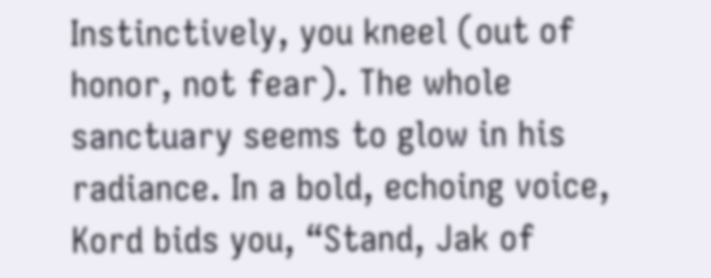Instinctively, you kneel (out of honor, not fear). The whole sanctuary seems to glow in his radiance. In a bold, echoing voice, Kord bids you, “Stand, Jak of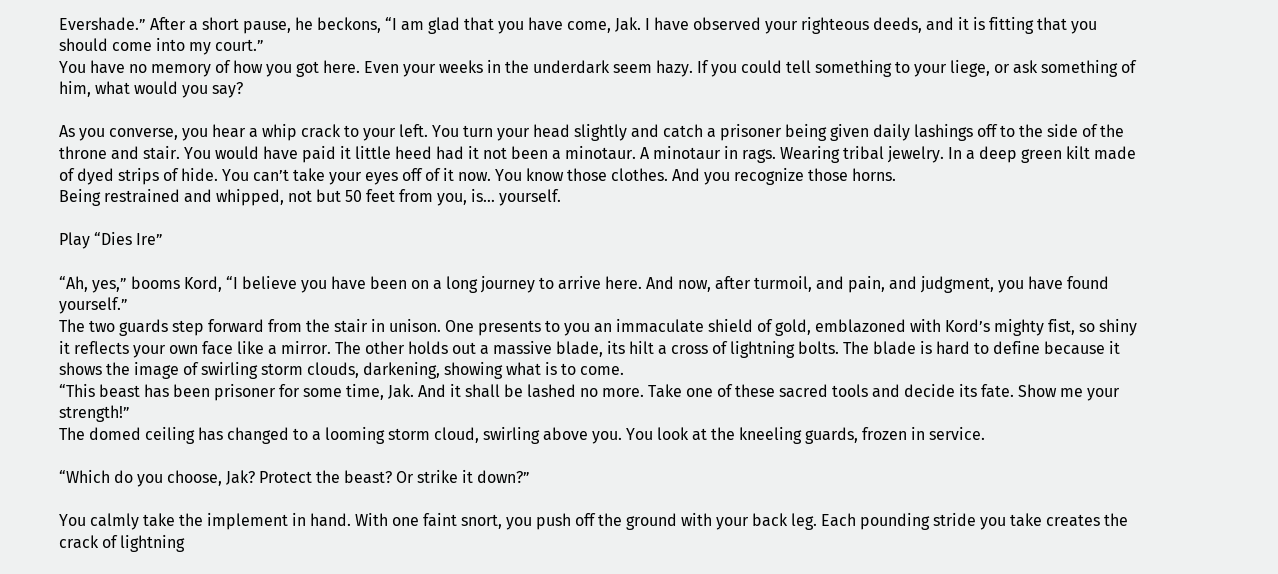Evershade.” After a short pause, he beckons, “I am glad that you have come, Jak. I have observed your righteous deeds, and it is fitting that you should come into my court.”
You have no memory of how you got here. Even your weeks in the underdark seem hazy. If you could tell something to your liege, or ask something of him, what would you say?

As you converse, you hear a whip crack to your left. You turn your head slightly and catch a prisoner being given daily lashings off to the side of the throne and stair. You would have paid it little heed had it not been a minotaur. A minotaur in rags. Wearing tribal jewelry. In a deep green kilt made of dyed strips of hide. You can’t take your eyes off of it now. You know those clothes. And you recognize those horns.
Being restrained and whipped, not but 50 feet from you, is… yourself.

Play “Dies Ire”

“Ah, yes,” booms Kord, “I believe you have been on a long journey to arrive here. And now, after turmoil, and pain, and judgment, you have found yourself.”
The two guards step forward from the stair in unison. One presents to you an immaculate shield of gold, emblazoned with Kord’s mighty fist, so shiny it reflects your own face like a mirror. The other holds out a massive blade, its hilt a cross of lightning bolts. The blade is hard to define because it shows the image of swirling storm clouds, darkening, showing what is to come.
“This beast has been prisoner for some time, Jak. And it shall be lashed no more. Take one of these sacred tools and decide its fate. Show me your strength!”
The domed ceiling has changed to a looming storm cloud, swirling above you. You look at the kneeling guards, frozen in service.

“Which do you choose, Jak? Protect the beast? Or strike it down?”

You calmly take the implement in hand. With one faint snort, you push off the ground with your back leg. Each pounding stride you take creates the crack of lightning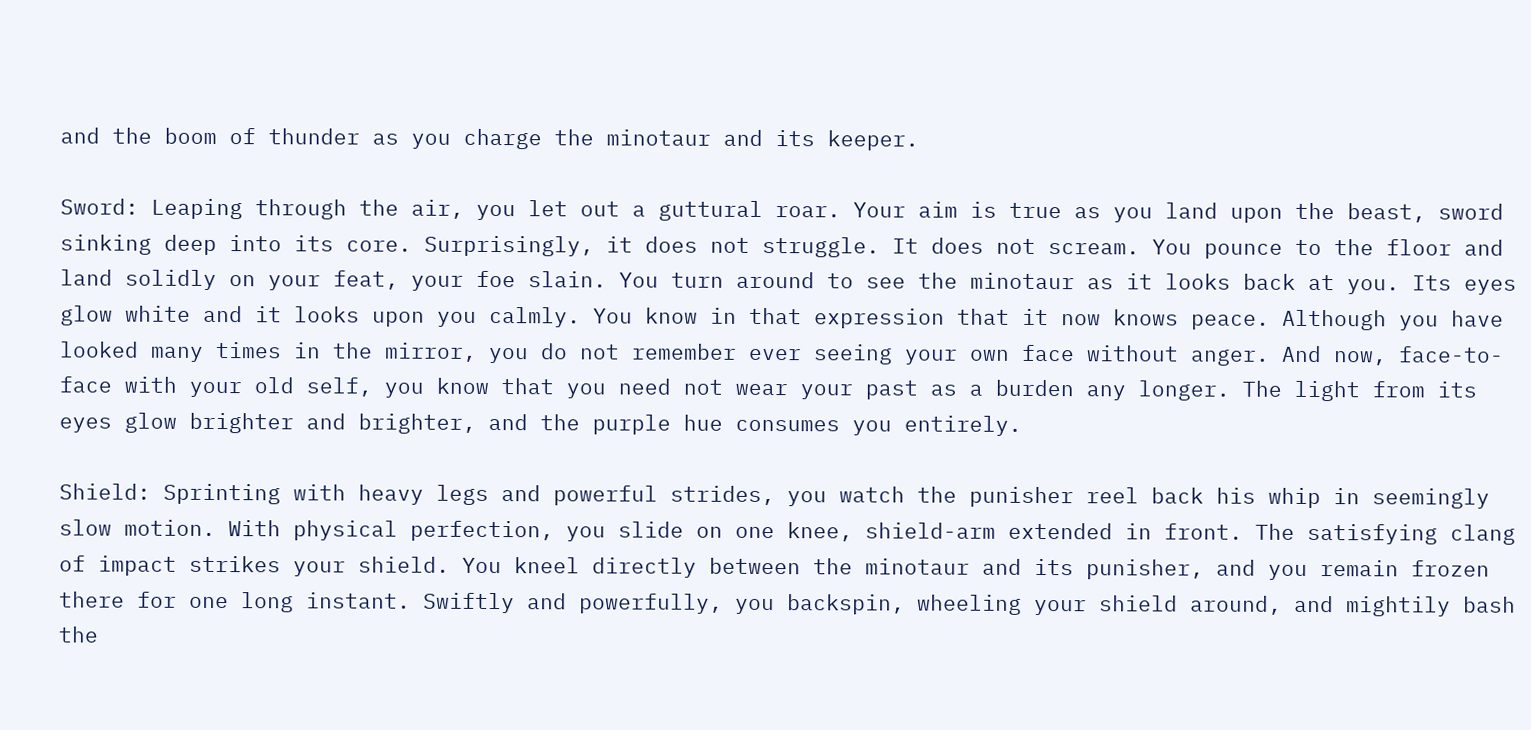and the boom of thunder as you charge the minotaur and its keeper.

Sword: Leaping through the air, you let out a guttural roar. Your aim is true as you land upon the beast, sword sinking deep into its core. Surprisingly, it does not struggle. It does not scream. You pounce to the floor and land solidly on your feat, your foe slain. You turn around to see the minotaur as it looks back at you. Its eyes glow white and it looks upon you calmly. You know in that expression that it now knows peace. Although you have looked many times in the mirror, you do not remember ever seeing your own face without anger. And now, face-to-face with your old self, you know that you need not wear your past as a burden any longer. The light from its eyes glow brighter and brighter, and the purple hue consumes you entirely.

Shield: Sprinting with heavy legs and powerful strides, you watch the punisher reel back his whip in seemingly slow motion. With physical perfection, you slide on one knee, shield-arm extended in front. The satisfying clang of impact strikes your shield. You kneel directly between the minotaur and its punisher, and you remain frozen there for one long instant. Swiftly and powerfully, you backspin, wheeling your shield around, and mightily bash the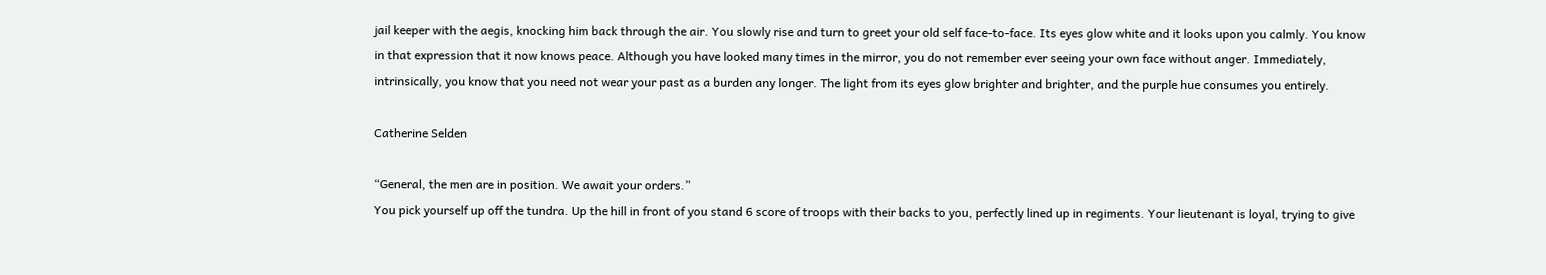jail keeper with the aegis, knocking him back through the air. You slowly rise and turn to greet your old self face-to-face. Its eyes glow white and it looks upon you calmly. You know in that expression that it now knows peace. Although you have looked many times in the mirror, you do not remember ever seeing your own face without anger. Immediately, intrinsically, you know that you need not wear your past as a burden any longer. The light from its eyes glow brighter and brighter, and the purple hue consumes you entirely.

Catherine Selden

“General, the men are in position. We await your orders.”
You pick yourself up off the tundra. Up the hill in front of you stand 6 score of troops with their backs to you, perfectly lined up in regiments. Your lieutenant is loyal, trying to give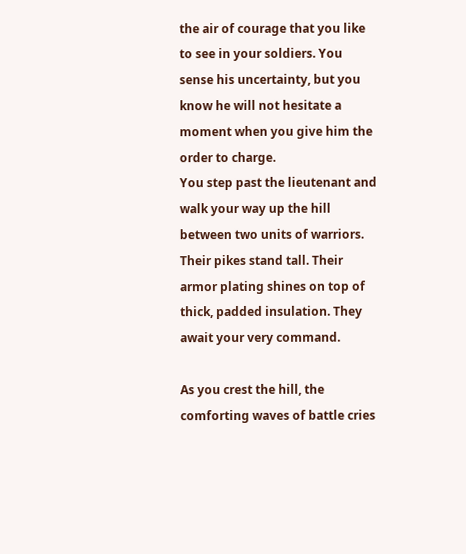the air of courage that you like to see in your soldiers. You sense his uncertainty, but you know he will not hesitate a moment when you give him the order to charge.
You step past the lieutenant and walk your way up the hill between two units of warriors. Their pikes stand tall. Their armor plating shines on top of thick, padded insulation. They await your very command.

As you crest the hill, the comforting waves of battle cries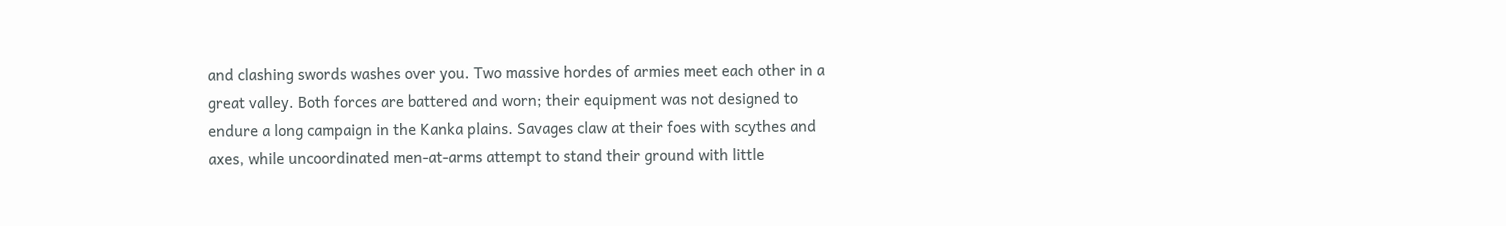and clashing swords washes over you. Two massive hordes of armies meet each other in a great valley. Both forces are battered and worn; their equipment was not designed to endure a long campaign in the Kanka plains. Savages claw at their foes with scythes and axes, while uncoordinated men-at-arms attempt to stand their ground with little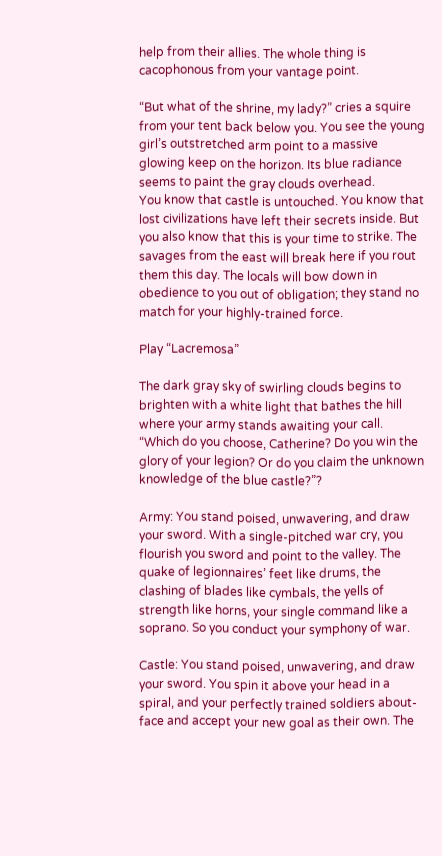help from their allies. The whole thing is cacophonous from your vantage point.

“But what of the shrine, my lady?” cries a squire from your tent back below you. You see the young girl’s outstretched arm point to a massive glowing keep on the horizon. Its blue radiance seems to paint the gray clouds overhead.
You know that castle is untouched. You know that lost civilizations have left their secrets inside. But you also know that this is your time to strike. The savages from the east will break here if you rout them this day. The locals will bow down in obedience to you out of obligation; they stand no match for your highly-trained force.

Play “Lacremosa”

The dark gray sky of swirling clouds begins to brighten with a white light that bathes the hill where your army stands awaiting your call.
“Which do you choose, Catherine? Do you win the glory of your legion? Or do you claim the unknown knowledge of the blue castle?”?

Army: You stand poised, unwavering, and draw your sword. With a single-pitched war cry, you flourish you sword and point to the valley. The quake of legionnaires’ feet like drums, the clashing of blades like cymbals, the yells of strength like horns, your single command like a soprano. So you conduct your symphony of war.

Castle: You stand poised, unwavering, and draw your sword. You spin it above your head in a spiral, and your perfectly trained soldiers about-face and accept your new goal as their own. The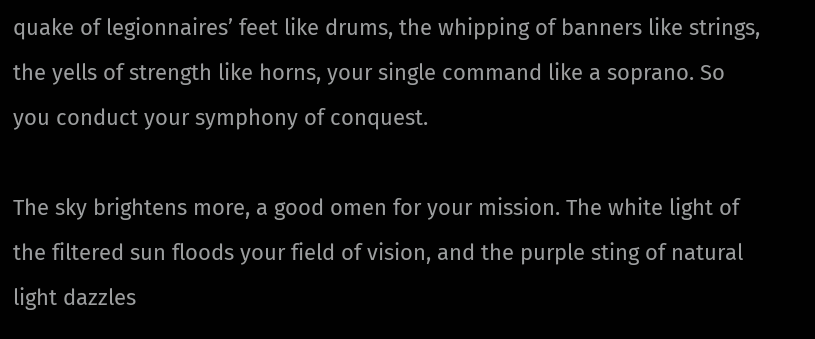quake of legionnaires’ feet like drums, the whipping of banners like strings, the yells of strength like horns, your single command like a soprano. So you conduct your symphony of conquest.

The sky brightens more, a good omen for your mission. The white light of the filtered sun floods your field of vision, and the purple sting of natural light dazzles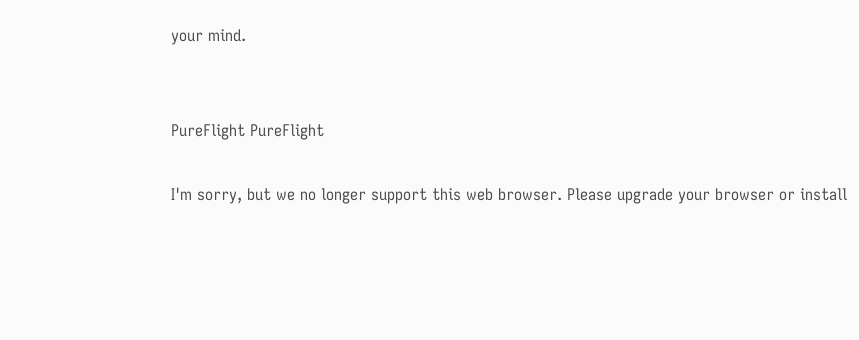your mind.


PureFlight PureFlight

I'm sorry, but we no longer support this web browser. Please upgrade your browser or install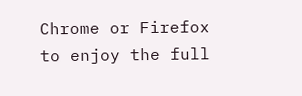Chrome or Firefox to enjoy the full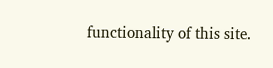functionality of this site.